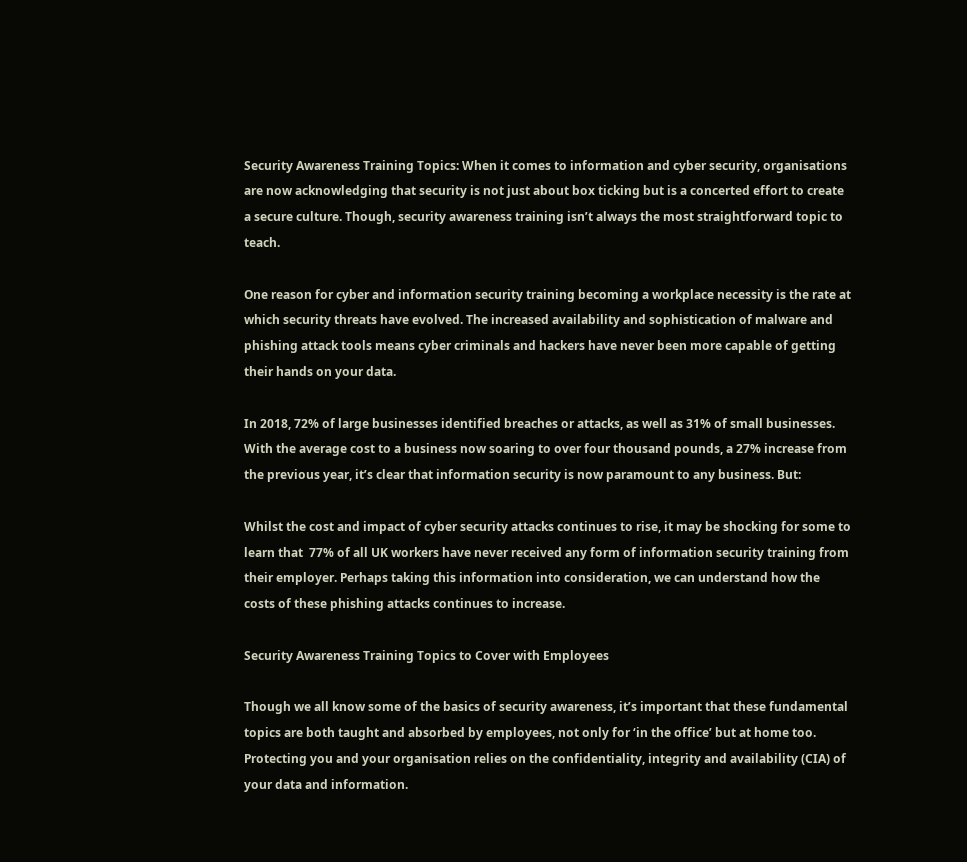Security Awareness Training Topics: When it comes to information and cyber security, organisations are now acknowledging that security is not just about box ticking but is a concerted effort to create a secure culture. Though, security awareness training isn’t always the most straightforward topic to teach.

One reason for cyber and information security training becoming a workplace necessity is the rate at which security threats have evolved. The increased availability and sophistication of malware and phishing attack tools means cyber criminals and hackers have never been more capable of getting their hands on your data.

In 2018, 72% of large businesses identified breaches or attacks, as well as 31% of small businesses. With the average cost to a business now soaring to over four thousand pounds, a 27% increase from the previous year, it’s clear that information security is now paramount to any business. But:

Whilst the cost and impact of cyber security attacks continues to rise, it may be shocking for some to learn that  77% of all UK workers have never received any form of information security training from their employer. Perhaps taking this information into consideration, we can understand how the costs of these phishing attacks continues to increase.

Security Awareness Training Topics to Cover with Employees

Though we all know some of the basics of security awareness, it’s important that these fundamental topics are both taught and absorbed by employees, not only for ‘in the office’ but at home too. Protecting you and your organisation relies on the confidentiality, integrity and availability (CIA) of your data and information.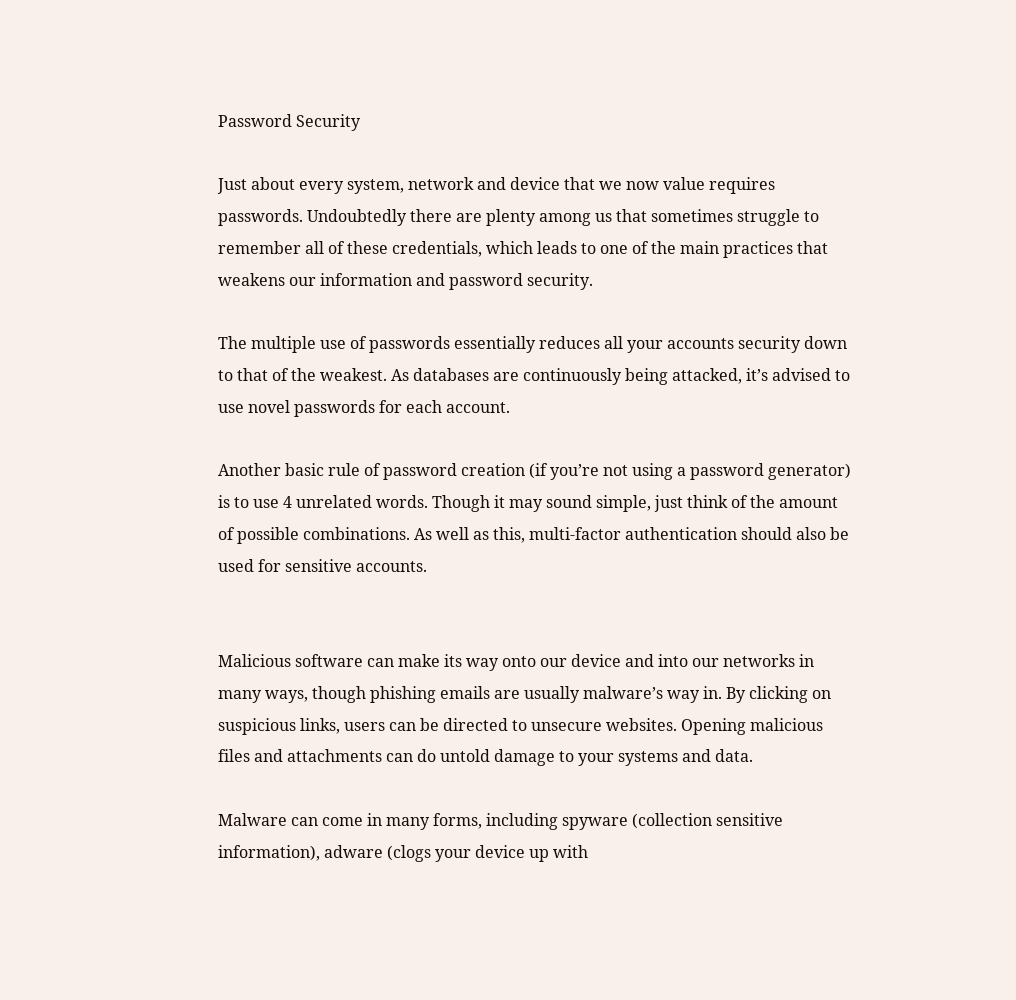Password Security

Just about every system, network and device that we now value requires passwords. Undoubtedly there are plenty among us that sometimes struggle to remember all of these credentials, which leads to one of the main practices that weakens our information and password security.

The multiple use of passwords essentially reduces all your accounts security down to that of the weakest. As databases are continuously being attacked, it’s advised to use novel passwords for each account.

Another basic rule of password creation (if you’re not using a password generator) is to use 4 unrelated words. Though it may sound simple, just think of the amount of possible combinations. As well as this, multi-factor authentication should also be used for sensitive accounts.


Malicious software can make its way onto our device and into our networks in many ways, though phishing emails are usually malware’s way in. By clicking on suspicious links, users can be directed to unsecure websites. Opening malicious files and attachments can do untold damage to your systems and data.

Malware can come in many forms, including spyware (collection sensitive information), adware (clogs your device up with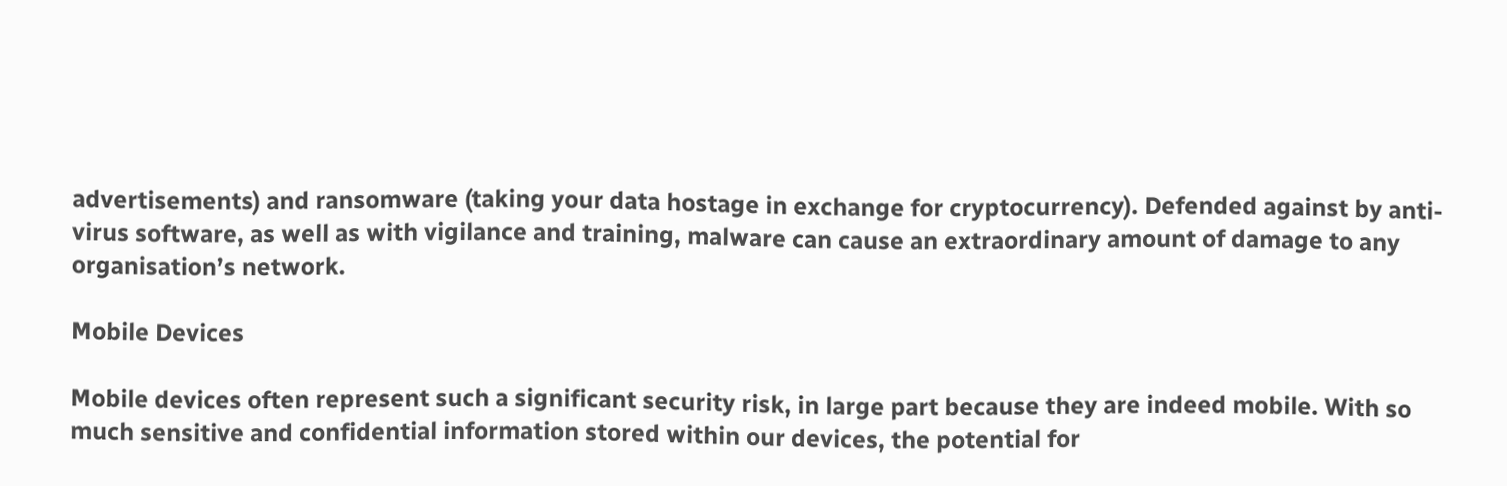advertisements) and ransomware (taking your data hostage in exchange for cryptocurrency). Defended against by anti-virus software, as well as with vigilance and training, malware can cause an extraordinary amount of damage to any organisation’s network.

Mobile Devices

Mobile devices often represent such a significant security risk, in large part because they are indeed mobile. With so much sensitive and confidential information stored within our devices, the potential for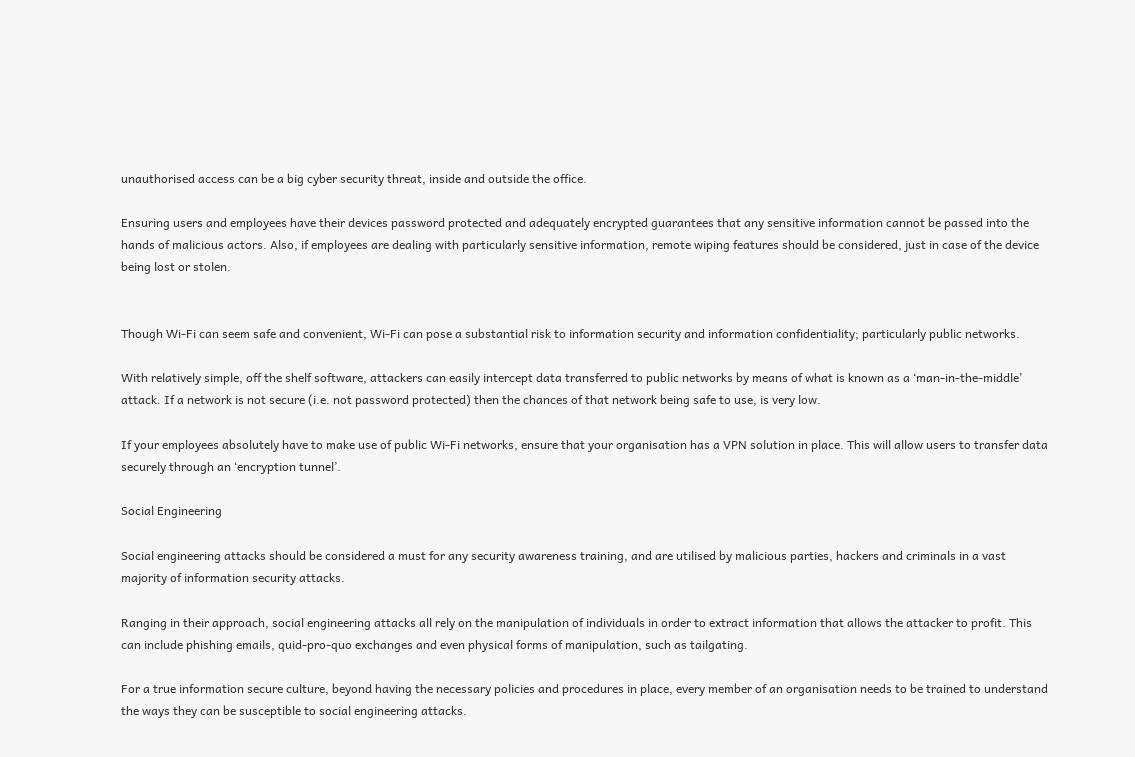unauthorised access can be a big cyber security threat, inside and outside the office.

Ensuring users and employees have their devices password protected and adequately encrypted guarantees that any sensitive information cannot be passed into the hands of malicious actors. Also, if employees are dealing with particularly sensitive information, remote wiping features should be considered, just in case of the device being lost or stolen.


Though Wi-Fi can seem safe and convenient, Wi-Fi can pose a substantial risk to information security and information confidentiality; particularly public networks.

With relatively simple, off the shelf software, attackers can easily intercept data transferred to public networks by means of what is known as a ‘man-in-the-middle’ attack. If a network is not secure (i.e. not password protected) then the chances of that network being safe to use, is very low.

If your employees absolutely have to make use of public Wi-Fi networks, ensure that your organisation has a VPN solution in place. This will allow users to transfer data securely through an ‘encryption tunnel’.

Social Engineering

Social engineering attacks should be considered a must for any security awareness training, and are utilised by malicious parties, hackers and criminals in a vast majority of information security attacks.

Ranging in their approach, social engineering attacks all rely on the manipulation of individuals in order to extract information that allows the attacker to profit. This can include phishing emails, quid-pro-quo exchanges and even physical forms of manipulation, such as tailgating.

For a true information secure culture, beyond having the necessary policies and procedures in place, every member of an organisation needs to be trained to understand the ways they can be susceptible to social engineering attacks.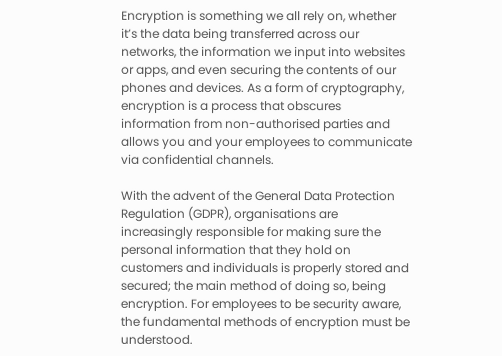Encryption is something we all rely on, whether it’s the data being transferred across our networks, the information we input into websites or apps, and even securing the contents of our phones and devices. As a form of cryptography, encryption is a process that obscures information from non-authorised parties and allows you and your employees to communicate via confidential channels.

With the advent of the General Data Protection Regulation (GDPR), organisations are increasingly responsible for making sure the personal information that they hold on customers and individuals is properly stored and secured; the main method of doing so, being encryption. For employees to be security aware, the fundamental methods of encryption must be understood.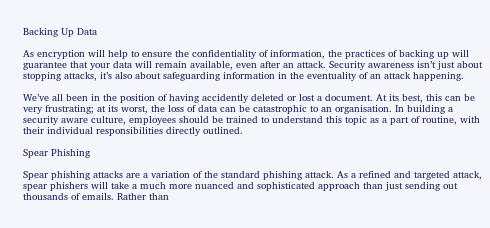Backing Up Data

As encryption will help to ensure the confidentiality of information, the practices of backing up will guarantee that your data will remain available, even after an attack. Security awareness isn’t just about stopping attacks, it’s also about safeguarding information in the eventuality of an attack happening.

We’ve all been in the position of having accidently deleted or lost a document. At its best, this can be very frustrating; at its worst, the loss of data can be catastrophic to an organisation. In building a security aware culture, employees should be trained to understand this topic as a part of routine, with their individual responsibilities directly outlined.

Spear Phishing

Spear phishing attacks are a variation of the standard phishing attack. As a refined and targeted attack, spear phishers will take a much more nuanced and sophisticated approach than just sending out thousands of emails. Rather than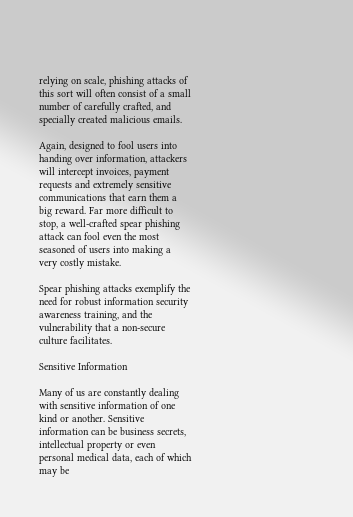relying on scale, phishing attacks of this sort will often consist of a small number of carefully crafted, and specially created malicious emails.

Again, designed to fool users into handing over information, attackers will intercept invoices, payment requests and extremely sensitive communications that earn them a big reward. Far more difficult to stop, a well-crafted spear phishing attack can fool even the most seasoned of users into making a very costly mistake.

Spear phishing attacks exemplify the need for robust information security awareness training, and the vulnerability that a non-secure culture facilitates.

Sensitive Information

Many of us are constantly dealing with sensitive information of one kind or another. Sensitive information can be business secrets, intellectual property or even personal medical data, each of which may be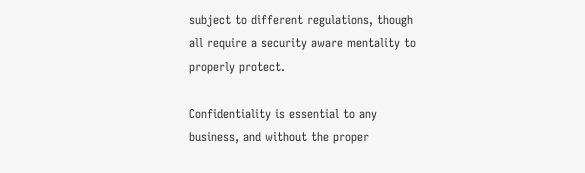subject to different regulations, though all require a security aware mentality to properly protect.

Confidentiality is essential to any business, and without the proper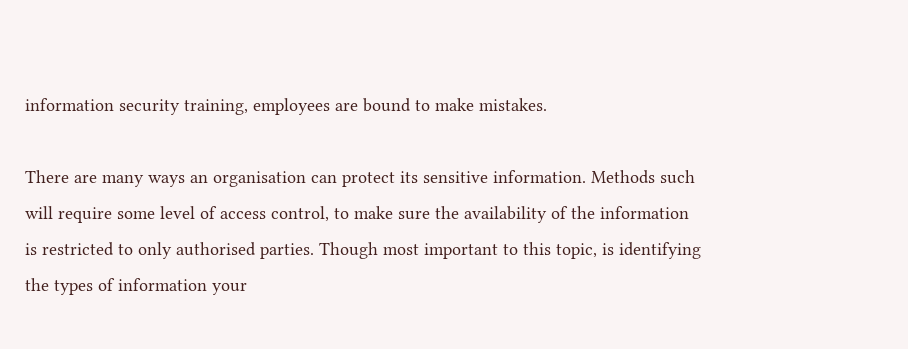information security training, employees are bound to make mistakes.

There are many ways an organisation can protect its sensitive information. Methods such will require some level of access control, to make sure the availability of the information is restricted to only authorised parties. Though most important to this topic, is identifying the types of information your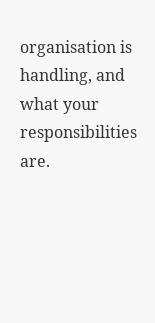organisation is handling, and what your responsibilities are.